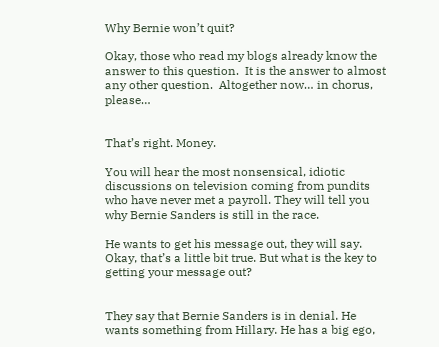Why Bernie won’t quit?

Okay, those who read my blogs already know the answer to this question.  It is the answer to almost any other question.  Altogether now… in chorus, please…


That’s right. Money.

You will hear the most nonsensical, idiotic discussions on television coming from pundits who have never met a payroll. They will tell you why Bernie Sanders is still in the race.

He wants to get his message out, they will say. Okay, that’s a little bit true. But what is the key to getting your message out?


They say that Bernie Sanders is in denial. He wants something from Hillary. He has a big ego,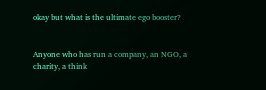okay but what is the ultimate ego booster?


Anyone who has run a company, an NGO, a charity, a think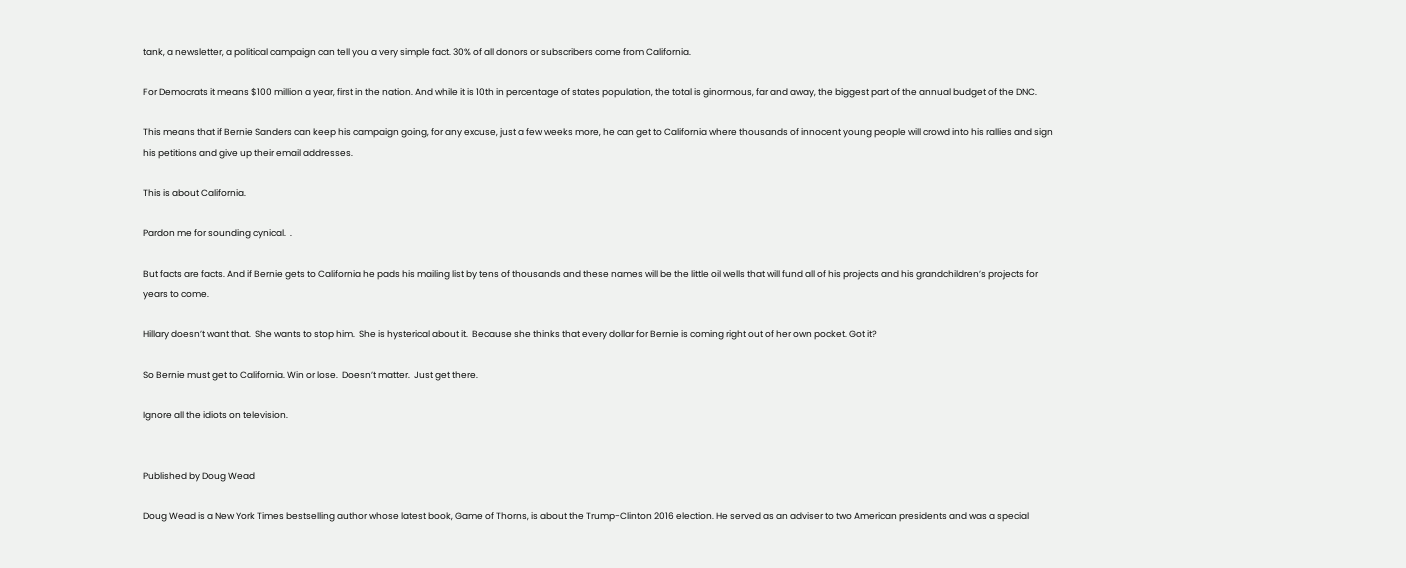tank, a newsletter, a political campaign can tell you a very simple fact. 30% of all donors or subscribers come from California.

For Democrats it means $100 million a year, first in the nation. And while it is 10th in percentage of states population, the total is ginormous, far and away, the biggest part of the annual budget of the DNC.

This means that if Bernie Sanders can keep his campaign going, for any excuse, just a few weeks more, he can get to California where thousands of innocent young people will crowd into his rallies and sign his petitions and give up their email addresses.

This is about California.

Pardon me for sounding cynical.  .

But facts are facts. And if Bernie gets to California he pads his mailing list by tens of thousands and these names will be the little oil wells that will fund all of his projects and his grandchildren’s projects for years to come.

Hillary doesn’t want that.  She wants to stop him.  She is hysterical about it.  Because she thinks that every dollar for Bernie is coming right out of her own pocket. Got it?

So Bernie must get to California. Win or lose.  Doesn’t matter.  Just get there.

Ignore all the idiots on television.


Published by Doug Wead

Doug Wead is a New York Times bestselling author whose latest book, Game of Thorns, is about the Trump-Clinton 2016 election. He served as an adviser to two American presidents and was a special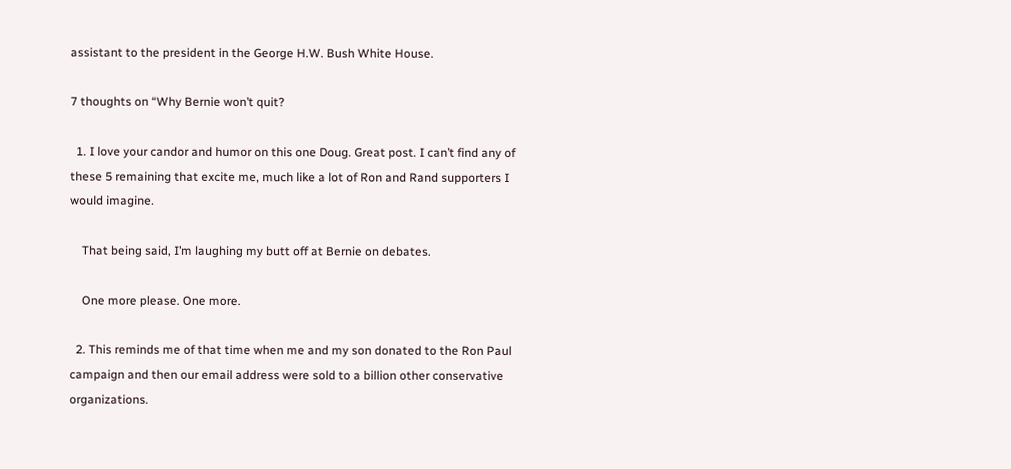assistant to the president in the George H.W. Bush White House.

7 thoughts on “Why Bernie won’t quit?

  1. I love your candor and humor on this one Doug. Great post. I can’t find any of these 5 remaining that excite me, much like a lot of Ron and Rand supporters I would imagine.

    That being said, I’m laughing my butt off at Bernie on debates.

    One more please. One more.

  2. This reminds me of that time when me and my son donated to the Ron Paul campaign and then our email address were sold to a billion other conservative organizations.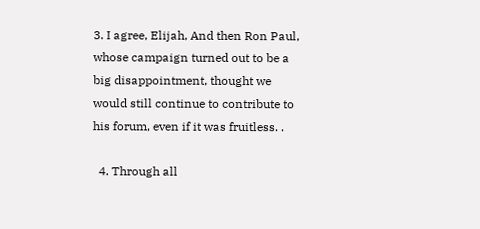3. I agree, Elijah, And then Ron Paul, whose campaign turned out to be a big disappointment, thought we would still continue to contribute to his forum, even if it was fruitless. .

  4. Through all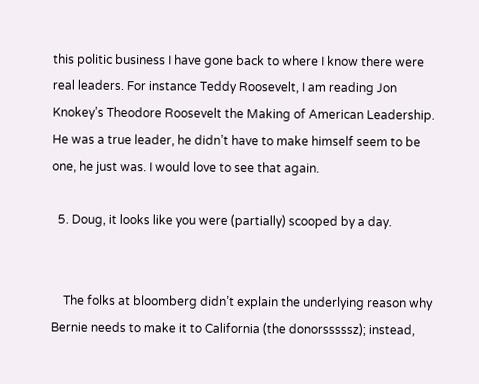this politic business I have gone back to where I know there were real leaders. For instance Teddy Roosevelt, I am reading Jon Knokey’s Theodore Roosevelt the Making of American Leadership. He was a true leader, he didn’t have to make himself seem to be one, he just was. I would love to see that again.

  5. Doug, it looks like you were (partially) scooped by a day.


    The folks at bloomberg didn’t explain the underlying reason why Bernie needs to make it to California (the donorsssssz); instead,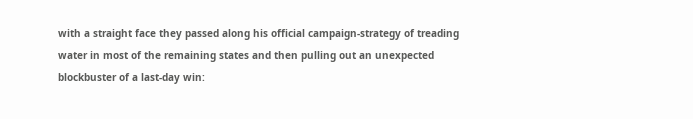with a straight face they passed along his official campaign-strategy of treading water in most of the remaining states and then pulling out an unexpected blockbuster of a last-day win: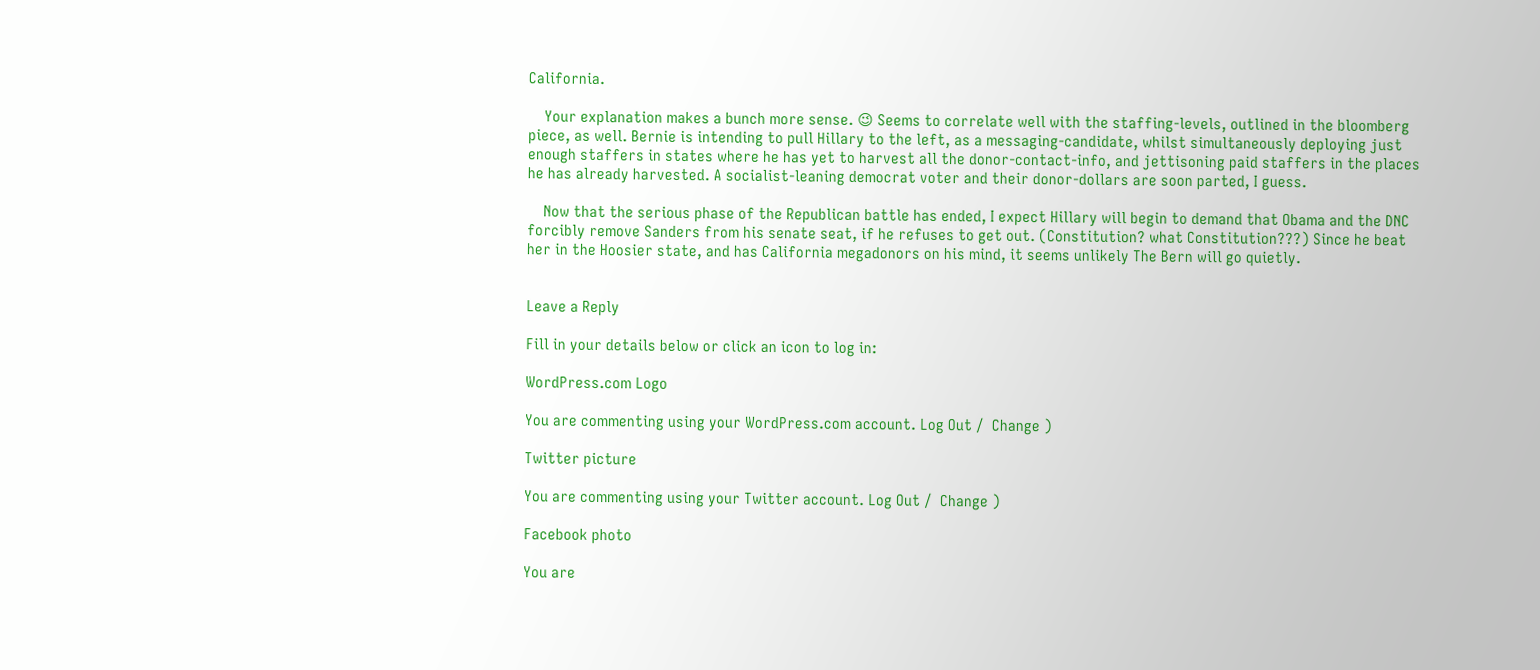California.

    Your explanation makes a bunch more sense. 😉 Seems to correlate well with the staffing-levels, outlined in the bloomberg piece, as well. Bernie is intending to pull Hillary to the left, as a messaging-candidate, whilst simultaneously deploying just enough staffers in states where he has yet to harvest all the donor-contact-info, and jettisoning paid staffers in the places he has already harvested. A socialist-leaning democrat voter and their donor-dollars are soon parted, I guess.

    Now that the serious phase of the Republican battle has ended, I expect Hillary will begin to demand that Obama and the DNC forcibly remove Sanders from his senate seat, if he refuses to get out. (Constitution? what Constitution???) Since he beat her in the Hoosier state, and has California megadonors on his mind, it seems unlikely The Bern will go quietly.


Leave a Reply

Fill in your details below or click an icon to log in:

WordPress.com Logo

You are commenting using your WordPress.com account. Log Out /  Change )

Twitter picture

You are commenting using your Twitter account. Log Out /  Change )

Facebook photo

You are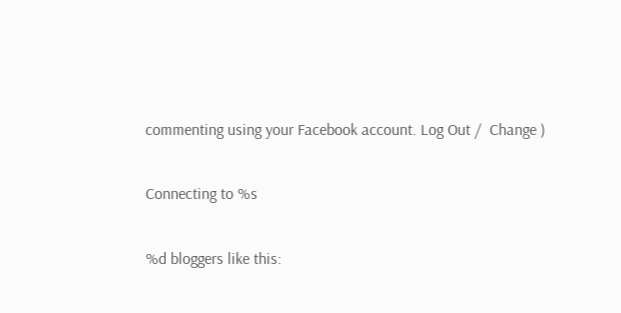commenting using your Facebook account. Log Out /  Change )

Connecting to %s

%d bloggers like this: